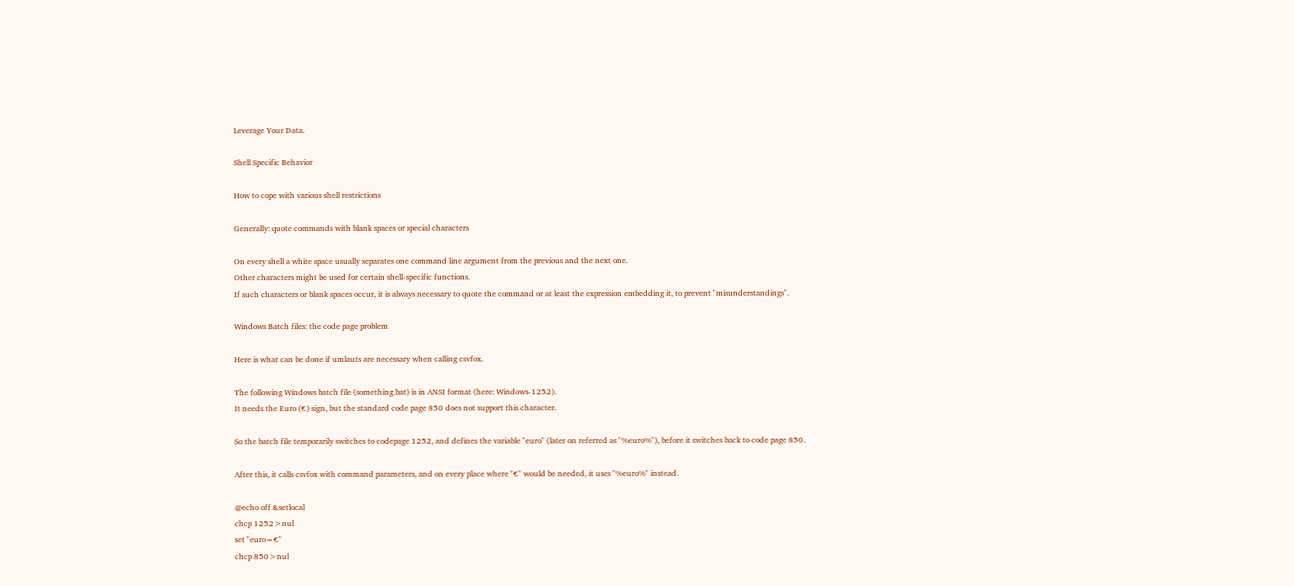Leverage Your Data.

Shell Specific Behavior

How to cope with various shell restrictions

Generally: quote commands with blank spaces or special characters

On every shell a white space usually separates one command line argument from the previous and the next one.
Other characters might be used for certain shell-specific functions.
If such characters or blank spaces occur, it is always necessary to quote the command or at least the expression embedding it, to prevent "misunderstandings".

Windows Batch files: the code page problem

Here is what can be done if umlauts are necessary when calling csvfox.

The following Windows batch file (something.bat) is in ANSI format (here: Windows-1252).
It needs the Euro (€) sign, but the standard code page 850 does not support this character.

So the batch file temporarily switches to codepage 1252, and defines the variable "euro" (later on referred as "%euro%"), before it switches back to code page 850.

After this, it calls csvfox with command parameters, and on every place where "€" would be needed, it uses "%euro%" instead.

@echo off &setlocal
chcp 1252>nul
set "euro=€"
chcp 850>nul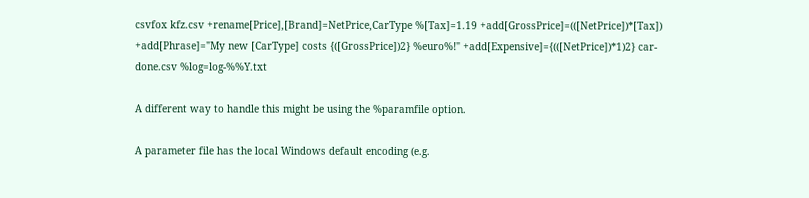csvfox kfz.csv +rename[Price],[Brand]=NetPrice,CarType %[Tax]=1.19 +add[GrossPrice]=(([NetPrice])*[Tax]) +add[Phrase]="My new [CarType] costs {([GrossPrice])2} %euro%!" +add[Expensive]={(([NetPrice])*1)2} car-done.csv %log=log-%%Y.txt

A different way to handle this might be using the %paramfile option.

A parameter file has the local Windows default encoding (e.g.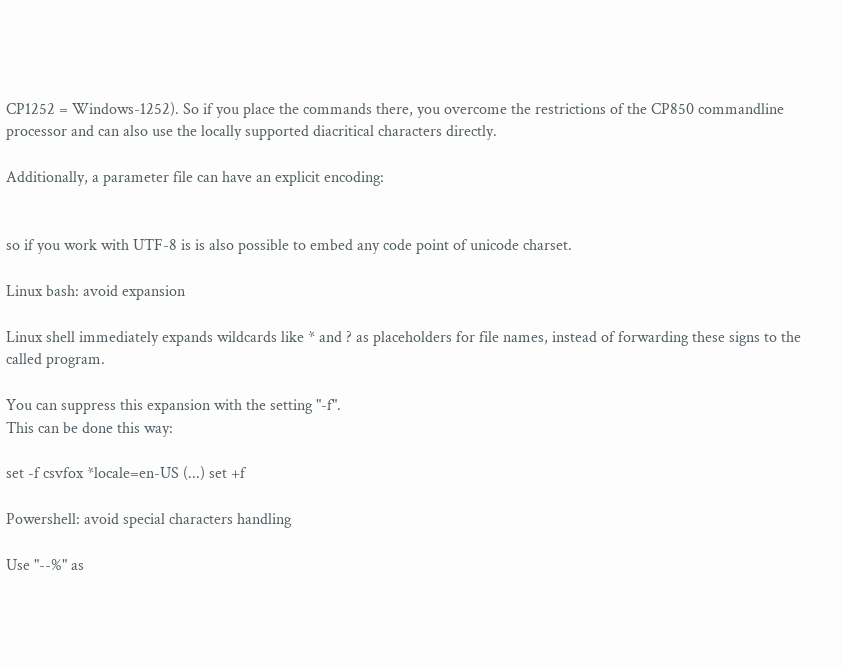CP1252 = Windows-1252). So if you place the commands there, you overcome the restrictions of the CP850 commandline processor and can also use the locally supported diacritical characters directly.

Additionally, a parameter file can have an explicit encoding:


so if you work with UTF-8 is is also possible to embed any code point of unicode charset.

Linux bash: avoid expansion

Linux shell immediately expands wildcards like * and ? as placeholders for file names, instead of forwarding these signs to the called program.

You can suppress this expansion with the setting "-f".
This can be done this way:

set -f csvfox *locale=en-US (...) set +f

Powershell: avoid special characters handling

Use "--%" as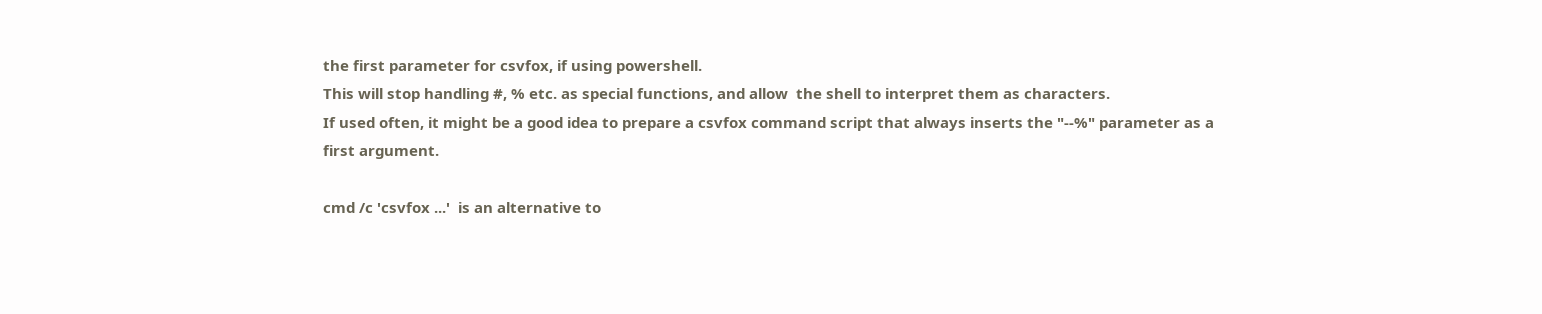the first parameter for csvfox, if using powershell.
This will stop handling #, % etc. as special functions, and allow  the shell to interpret them as characters.
If used often, it might be a good idea to prepare a csvfox command script that always inserts the "--%" parameter as a first argument.

cmd /c 'csvfox ...'  is an alternative to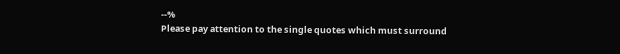--%
Please pay attention to the single quotes which must surround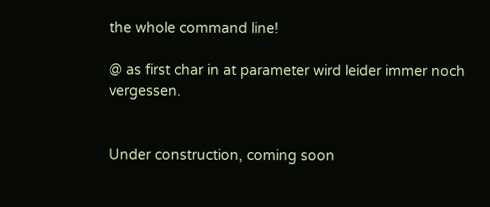the whole command line!

@ as first char in at parameter wird leider immer noch vergessen.


Under construction, coming soon